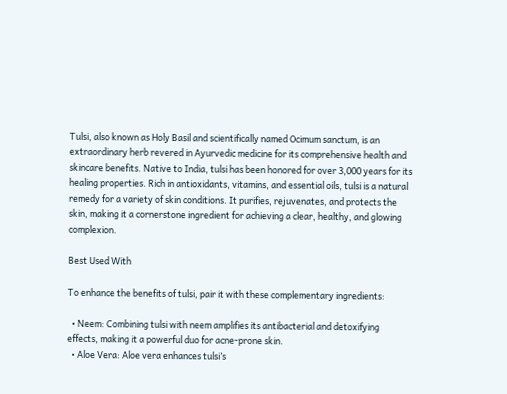Tulsi, also known as Holy Basil and scientifically named Ocimum sanctum, is an extraordinary herb revered in Ayurvedic medicine for its comprehensive health and skincare benefits. Native to India, tulsi has been honored for over 3,000 years for its healing properties. Rich in antioxidants, vitamins, and essential oils, tulsi is a natural remedy for a variety of skin conditions. It purifies, rejuvenates, and protects the skin, making it a cornerstone ingredient for achieving a clear, healthy, and glowing complexion.

Best Used With

To enhance the benefits of tulsi, pair it with these complementary ingredients:

  • Neem: Combining tulsi with neem amplifies its antibacterial and detoxifying effects, making it a powerful duo for acne-prone skin.
  • Aloe Vera: Aloe vera enhances tulsi’s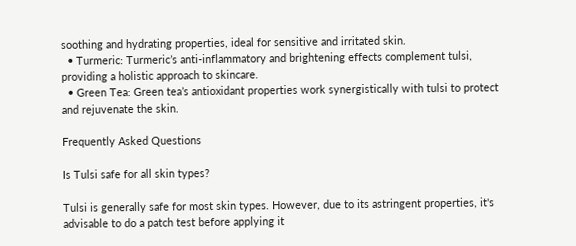soothing and hydrating properties, ideal for sensitive and irritated skin.
  • Turmeric: Turmeric’s anti-inflammatory and brightening effects complement tulsi, providing a holistic approach to skincare.
  • Green Tea: Green tea’s antioxidant properties work synergistically with tulsi to protect and rejuvenate the skin.

Frequently Asked Questions

Is Tulsi safe for all skin types?

Tulsi is generally safe for most skin types. However, due to its astringent properties, it's advisable to do a patch test before applying it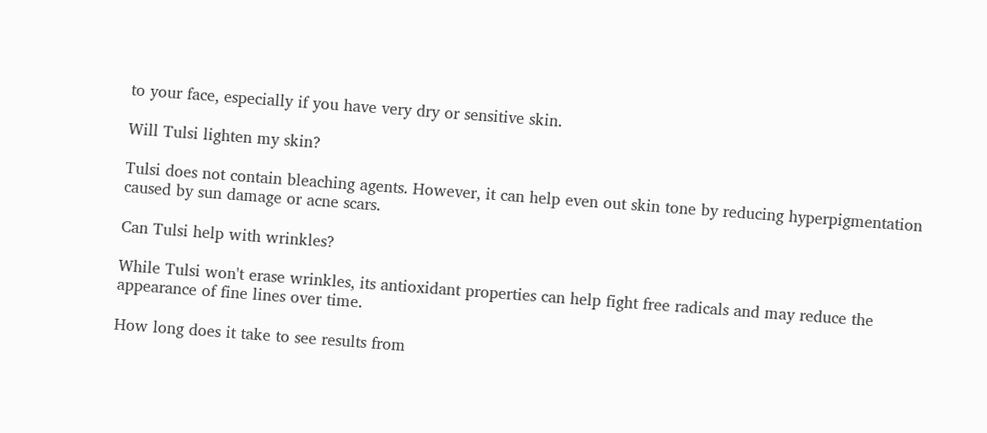to your face, especially if you have very dry or sensitive skin.

Will Tulsi lighten my skin?

Tulsi does not contain bleaching agents. However, it can help even out skin tone by reducing hyperpigmentation caused by sun damage or acne scars.

Can Tulsi help with wrinkles?

While Tulsi won't erase wrinkles, its antioxidant properties can help fight free radicals and may reduce the appearance of fine lines over time.

How long does it take to see results from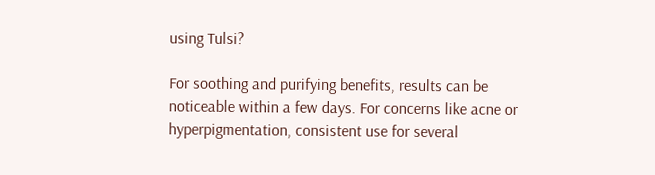using Tulsi?

For soothing and purifying benefits, results can be noticeable within a few days. For concerns like acne or hyperpigmentation, consistent use for several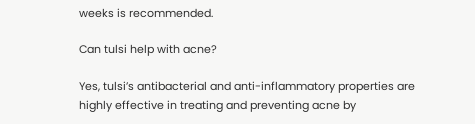weeks is recommended.

Can tulsi help with acne?

Yes, tulsi’s antibacterial and anti-inflammatory properties are highly effective in treating and preventing acne by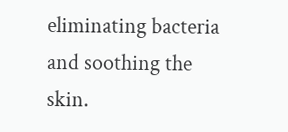eliminating bacteria and soothing the skin.